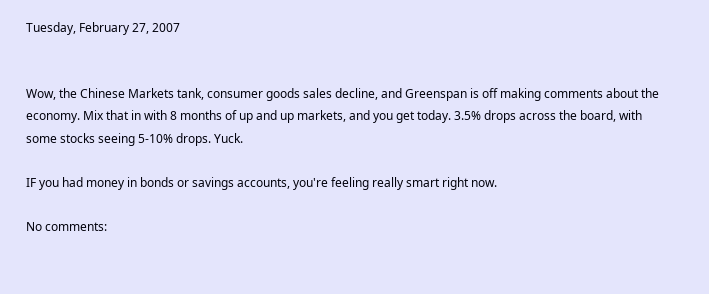Tuesday, February 27, 2007


Wow, the Chinese Markets tank, consumer goods sales decline, and Greenspan is off making comments about the economy. Mix that in with 8 months of up and up markets, and you get today. 3.5% drops across the board, with some stocks seeing 5-10% drops. Yuck.

IF you had money in bonds or savings accounts, you're feeling really smart right now.

No comments: